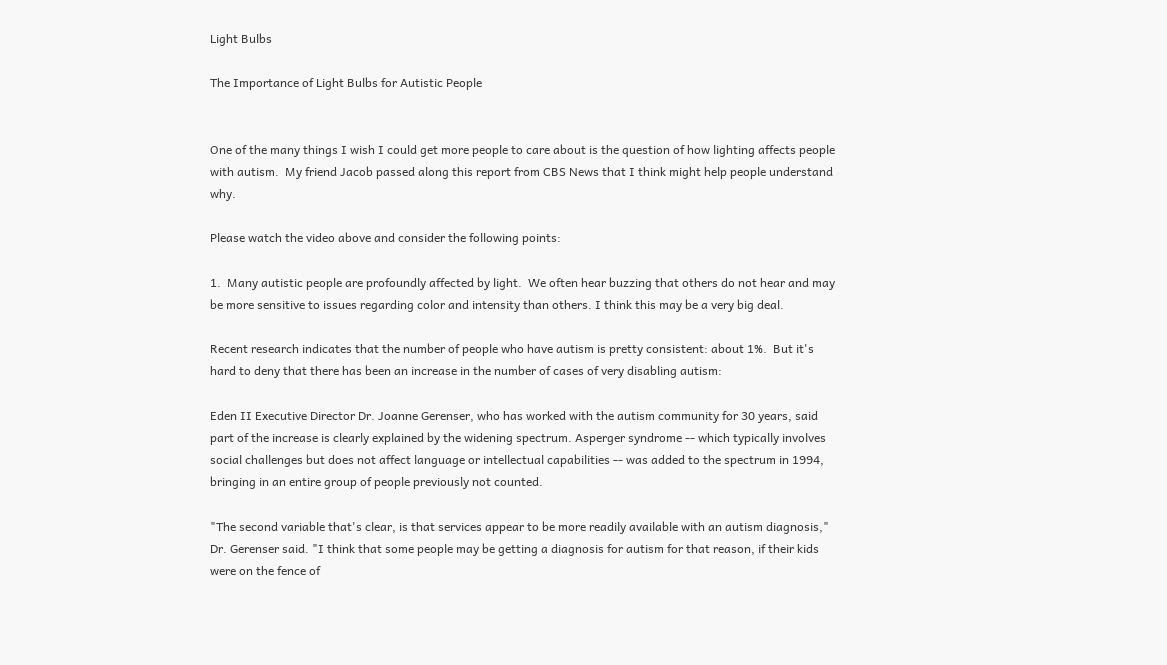Light Bulbs

The Importance of Light Bulbs for Autistic People


One of the many things I wish I could get more people to care about is the question of how lighting affects people with autism.  My friend Jacob passed along this report from CBS News that I think might help people understand why.

Please watch the video above and consider the following points:

1.  Many autistic people are profoundly affected by light.  We often hear buzzing that others do not hear and may be more sensitive to issues regarding color and intensity than others. I think this may be a very big deal.

Recent research indicates that the number of people who have autism is pretty consistent: about 1%.  But it's hard to deny that there has been an increase in the number of cases of very disabling autism:

Eden II Executive Director Dr. Joanne Gerenser, who has worked with the autism community for 30 years, said part of the increase is clearly explained by the widening spectrum. Asperger syndrome -- which typically involves social challenges but does not affect language or intellectual capabilities -- was added to the spectrum in 1994, bringing in an entire group of people previously not counted.

"The second variable that's clear, is that services appear to be more readily available with an autism diagnosis," Dr. Gerenser said. "I think that some people may be getting a diagnosis for autism for that reason, if their kids were on the fence of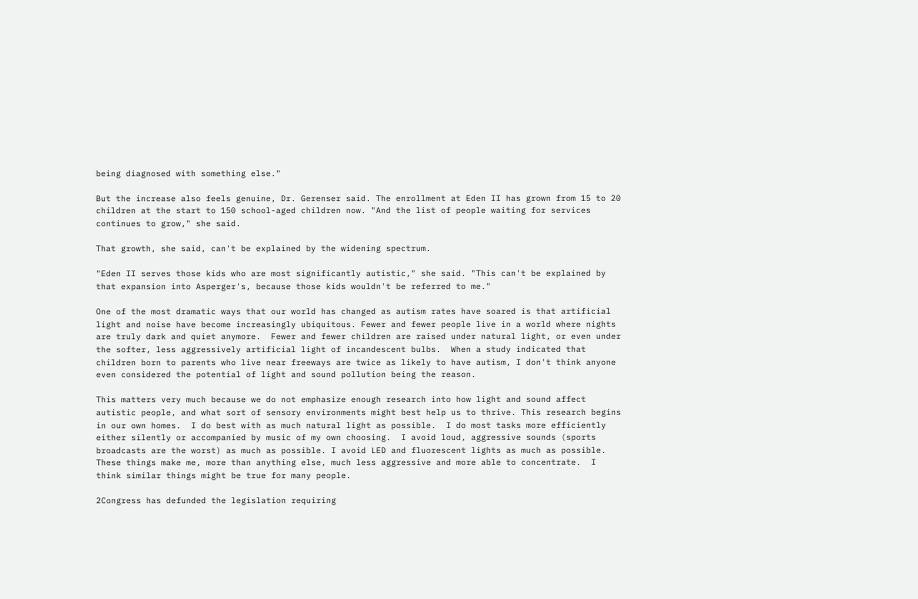being diagnosed with something else."

But the increase also feels genuine, Dr. Gerenser said. The enrollment at Eden II has grown from 15 to 20 children at the start to 150 school-aged children now. "And the list of people waiting for services continues to grow," she said.

That growth, she said, can't be explained by the widening spectrum.

"Eden II serves those kids who are most significantly autistic," she said. "This can't be explained by that expansion into Asperger's, because those kids wouldn't be referred to me."

One of the most dramatic ways that our world has changed as autism rates have soared is that artificial light and noise have become increasingly ubiquitous. Fewer and fewer people live in a world where nights are truly dark and quiet anymore.  Fewer and fewer children are raised under natural light, or even under the softer, less aggressively artificial light of incandescent bulbs.  When a study indicated that children born to parents who live near freeways are twice as likely to have autism, I don't think anyone even considered the potential of light and sound pollution being the reason.

This matters very much because we do not emphasize enough research into how light and sound affect autistic people, and what sort of sensory environments might best help us to thrive. This research begins in our own homes.  I do best with as much natural light as possible.  I do most tasks more efficiently either silently or accompanied by music of my own choosing.  I avoid loud, aggressive sounds (sports broadcasts are the worst) as much as possible. I avoid LED and fluorescent lights as much as possible.  These things make me, more than anything else, much less aggressive and more able to concentrate.  I think similar things might be true for many people.

2Congress has defunded the legislation requiring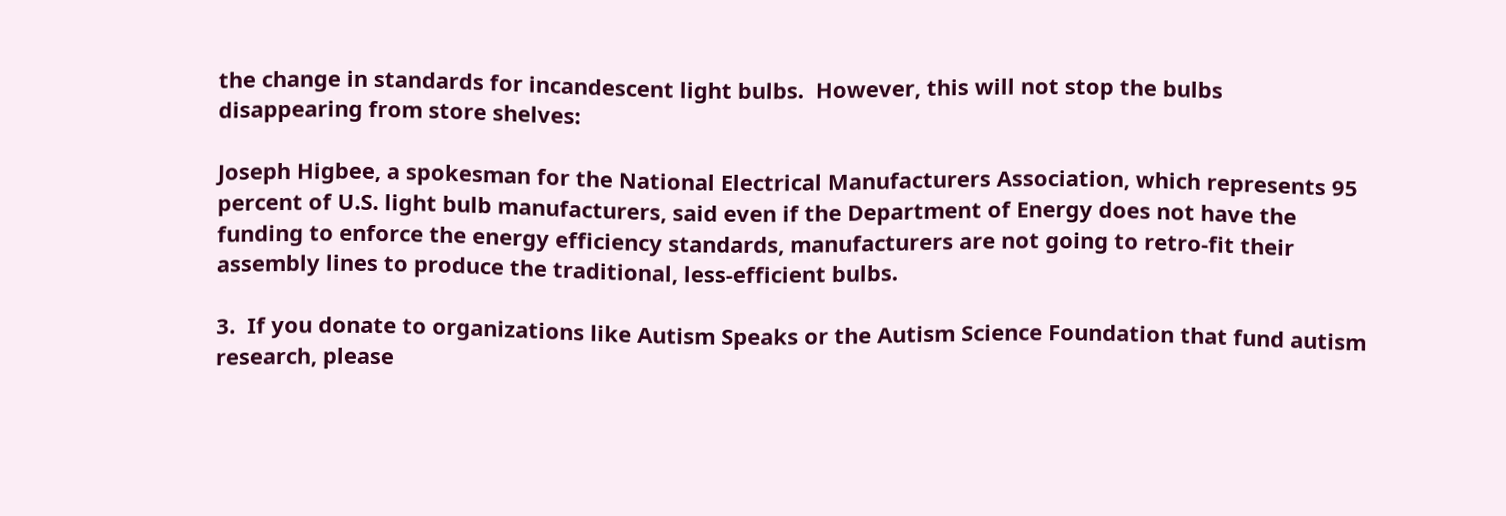the change in standards for incandescent light bulbs.  However, this will not stop the bulbs disappearing from store shelves:

Joseph Higbee, a spokesman for the National Electrical Manufacturers Association, which represents 95 percent of U.S. light bulb manufacturers, said even if the Department of Energy does not have the funding to enforce the energy efficiency standards, manufacturers are not going to retro-fit their assembly lines to produce the traditional, less-efficient bulbs.

3.  If you donate to organizations like Autism Speaks or the Autism Science Foundation that fund autism research, please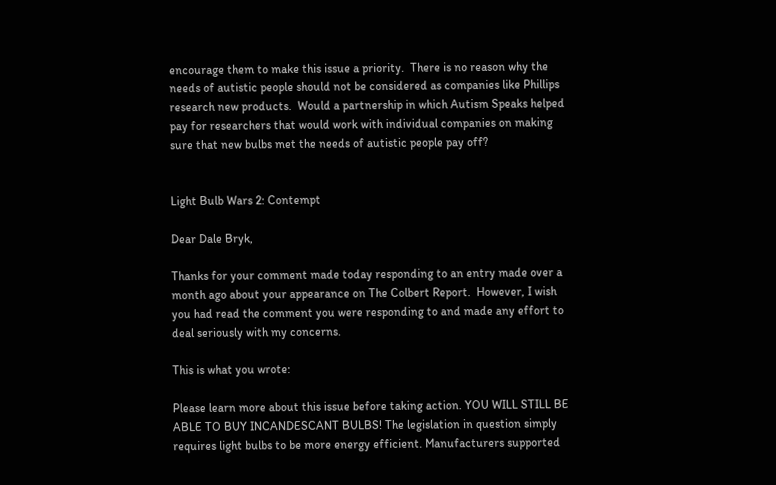encourage them to make this issue a priority.  There is no reason why the needs of autistic people should not be considered as companies like Phillips research new products.  Would a partnership in which Autism Speaks helped pay for researchers that would work with individual companies on making sure that new bulbs met the needs of autistic people pay off?


Light Bulb Wars 2: Contempt

Dear Dale Bryk,

Thanks for your comment made today responding to an entry made over a month ago about your appearance on The Colbert Report.  However, I wish you had read the comment you were responding to and made any effort to deal seriously with my concerns.

This is what you wrote:

Please learn more about this issue before taking action. YOU WILL STILL BE ABLE TO BUY INCANDESCANT BULBS! The legislation in question simply requires light bulbs to be more energy efficient. Manufacturers supported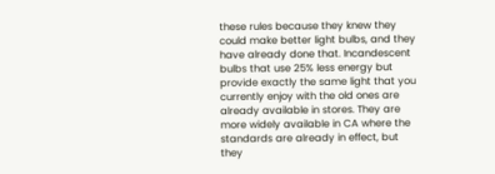these rules because they knew they could make better light bulbs, and they have already done that. Incandescent bulbs that use 25% less energy but provide exactly the same light that you currently enjoy with the old ones are already available in stores. They are more widely available in CA where the standards are already in effect, but they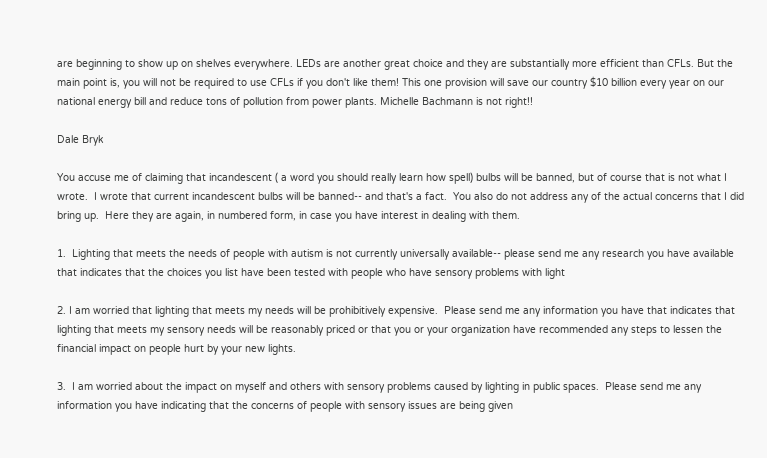are beginning to show up on shelves everywhere. LEDs are another great choice and they are substantially more efficient than CFLs. But the main point is, you will not be required to use CFLs if you don't like them! This one provision will save our country $10 billion every year on our national energy bill and reduce tons of pollution from power plants. Michelle Bachmann is not right!!

Dale Bryk

You accuse me of claiming that incandescent ( a word you should really learn how spell) bulbs will be banned, but of course that is not what I wrote.  I wrote that current incandescent bulbs will be banned-- and that's a fact.  You also do not address any of the actual concerns that I did bring up.  Here they are again, in numbered form, in case you have interest in dealing with them.

1.  Lighting that meets the needs of people with autism is not currently universally available-- please send me any research you have available that indicates that the choices you list have been tested with people who have sensory problems with light

2. I am worried that lighting that meets my needs will be prohibitively expensive.  Please send me any information you have that indicates that lighting that meets my sensory needs will be reasonably priced or that you or your organization have recommended any steps to lessen the financial impact on people hurt by your new lights.

3.  I am worried about the impact on myself and others with sensory problems caused by lighting in public spaces.  Please send me any information you have indicating that the concerns of people with sensory issues are being given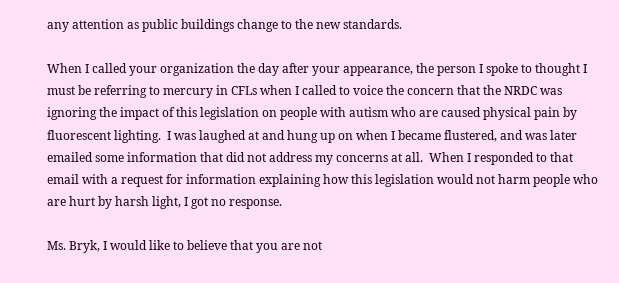any attention as public buildings change to the new standards.

When I called your organization the day after your appearance, the person I spoke to thought I must be referring to mercury in CFLs when I called to voice the concern that the NRDC was ignoring the impact of this legislation on people with autism who are caused physical pain by fluorescent lighting.  I was laughed at and hung up on when I became flustered, and was later emailed some information that did not address my concerns at all.  When I responded to that email with a request for information explaining how this legislation would not harm people who are hurt by harsh light, I got no response.

Ms. Bryk, I would like to believe that you are not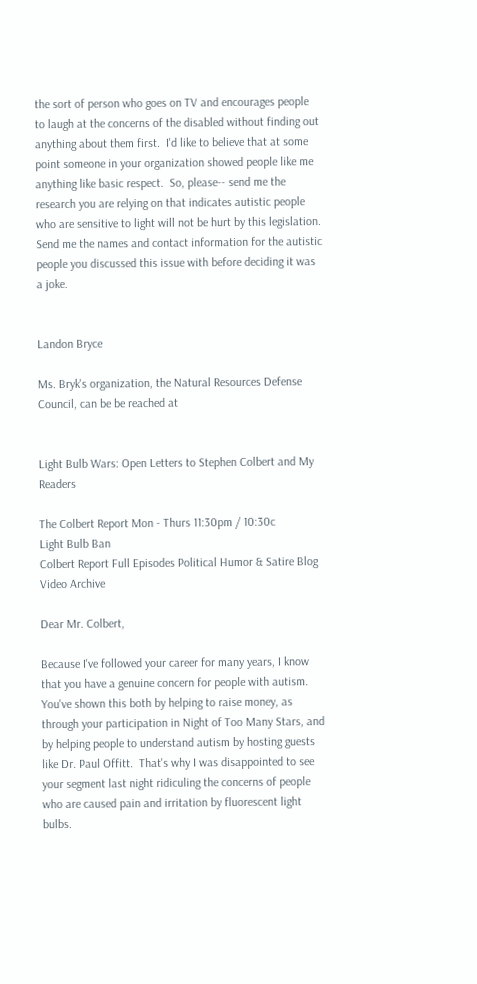the sort of person who goes on TV and encourages people to laugh at the concerns of the disabled without finding out anything about them first.  I'd like to believe that at some point someone in your organization showed people like me anything like basic respect.  So, please-- send me the research you are relying on that indicates autistic people who are sensitive to light will not be hurt by this legislation.  Send me the names and contact information for the autistic people you discussed this issue with before deciding it was a joke.


Landon Bryce

Ms. Bryk's organization, the Natural Resources Defense Council, can be be reached at


Light Bulb Wars: Open Letters to Stephen Colbert and My Readers

The Colbert Report Mon - Thurs 11:30pm / 10:30c
Light Bulb Ban
Colbert Report Full Episodes Political Humor & Satire Blog Video Archive

Dear Mr. Colbert,

Because I've followed your career for many years, I know that you have a genuine concern for people with autism.  You've shown this both by helping to raise money, as through your participation in Night of Too Many Stars, and by helping people to understand autism by hosting guests like Dr. Paul Offitt.  That's why I was disappointed to see your segment last night ridiculing the concerns of people who are caused pain and irritation by fluorescent light bulbs.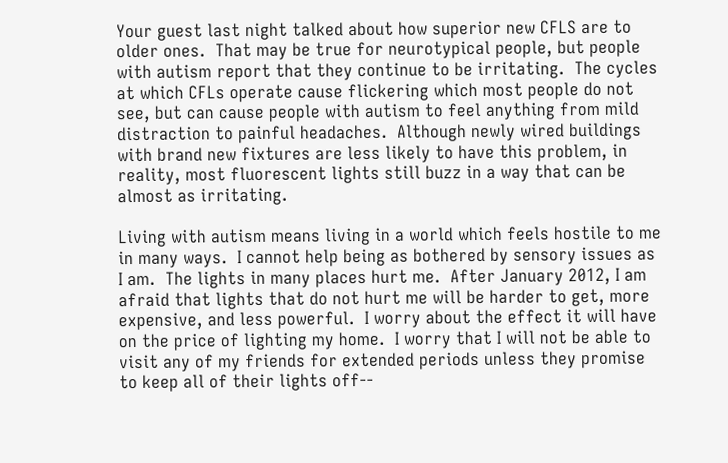Your guest last night talked about how superior new CFLS are to older ones.  That may be true for neurotypical people, but people with autism report that they continue to be irritating.  The cycles at which CFLs operate cause flickering which most people do not see, but can cause people with autism to feel anything from mild distraction to painful headaches.  Although newly wired buildings with brand new fixtures are less likely to have this problem, in reality, most fluorescent lights still buzz in a way that can be almost as irritating.

Living with autism means living in a world which feels hostile to me in many ways.  I cannot help being as bothered by sensory issues as I am.  The lights in many places hurt me.  After January 2012, I am afraid that lights that do not hurt me will be harder to get, more expensive, and less powerful.  I worry about the effect it will have on the price of lighting my home.  I worry that I will not be able to visit any of my friends for extended periods unless they promise to keep all of their lights off--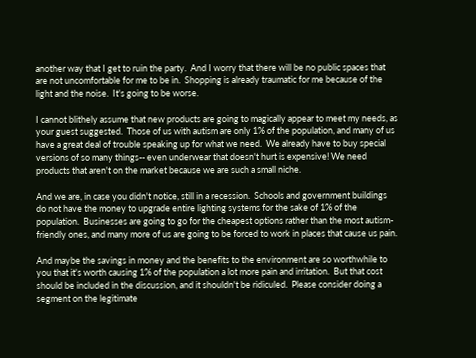another way that I get to ruin the party.  And I worry that there will be no public spaces that are not uncomfortable for me to be in.  Shopping is already traumatic for me because of the light and the noise.  It's going to be worse.

I cannot blithely assume that new products are going to magically appear to meet my needs, as your guest suggested.  Those of us with autism are only 1% of the population, and many of us have a great deal of trouble speaking up for what we need.  We already have to buy special versions of so many things-- even underwear that doesn't hurt is expensive! We need products that aren't on the market because we are such a small niche.

And we are, in case you didn't notice, still in a recession.  Schools and government buildings do not have the money to upgrade entire lighting systems for the sake of 1% of the population.  Businesses are going to go for the cheapest options rather than the most autism-friendly ones, and many more of us are going to be forced to work in places that cause us pain.

And maybe the savings in money and the benefits to the environment are so worthwhile to you that it's worth causing 1% of the population a lot more pain and irritation.  But that cost should be included in the discussion, and it shouldn't be ridiculed.  Please consider doing a segment on the legitimate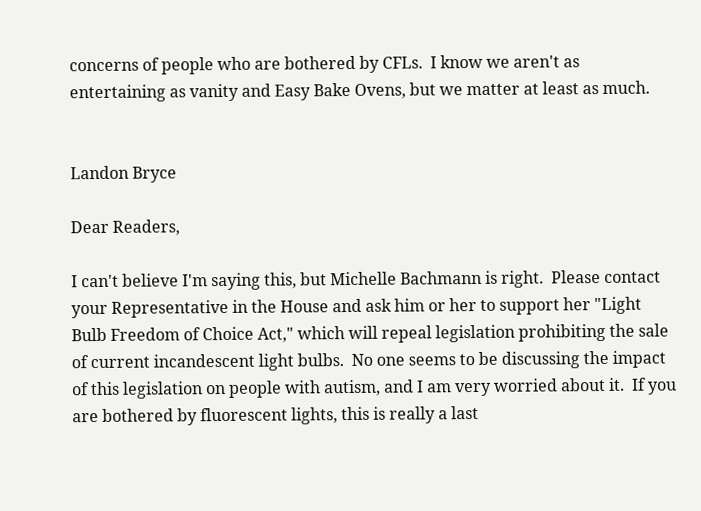concerns of people who are bothered by CFLs.  I know we aren't as entertaining as vanity and Easy Bake Ovens, but we matter at least as much.


Landon Bryce

Dear Readers,

I can't believe I'm saying this, but Michelle Bachmann is right.  Please contact your Representative in the House and ask him or her to support her "Light Bulb Freedom of Choice Act," which will repeal legislation prohibiting the sale of current incandescent light bulbs.  No one seems to be discussing the impact of this legislation on people with autism, and I am very worried about it.  If you are bothered by fluorescent lights, this is really a last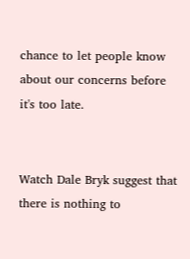chance to let people know about our concerns before it's too late.


Watch Dale Bryk suggest that there is nothing to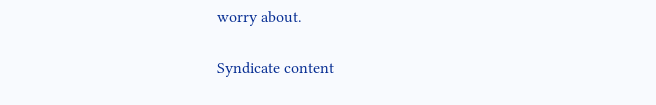worry about.

Syndicate content